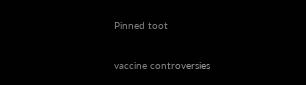Pinned toot

vaccine controversies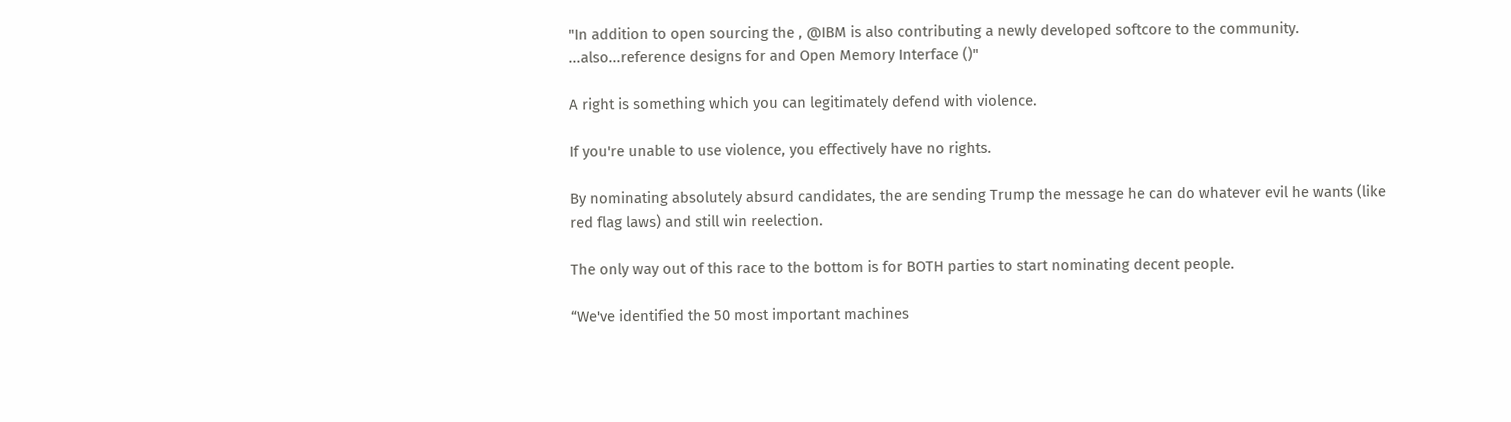"In addition to open sourcing the , @IBM is also contributing a newly developed softcore to the community. ...also...reference designs for and Open Memory Interface ()"

A right is something which you can legitimately defend with violence.

If you're unable to use violence, you effectively have no rights.

By nominating absolutely absurd candidates, the are sending Trump the message he can do whatever evil he wants (like red flag laws) and still win reelection.

The only way out of this race to the bottom is for BOTH parties to start nominating decent people.

“We've identified the 50 most important machines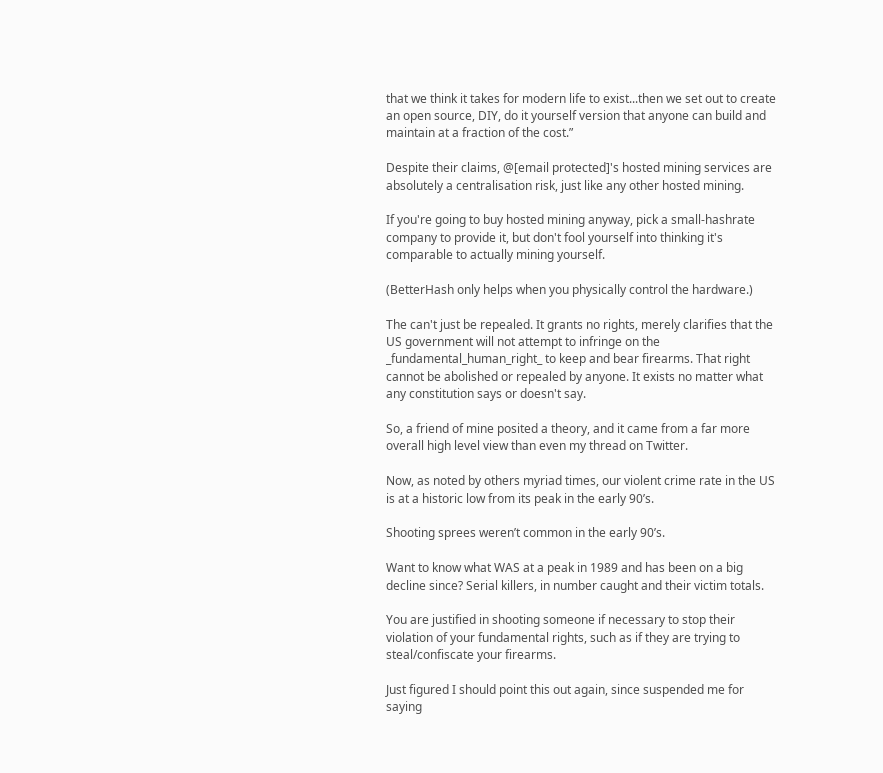that we think it takes for modern life to exist...then we set out to create an open source, DIY, do it yourself version that anyone can build and maintain at a fraction of the cost.”

Despite their claims, @[email protected]'s hosted mining services are absolutely a centralisation risk, just like any other hosted mining.

If you're going to buy hosted mining anyway, pick a small-hashrate company to provide it, but don't fool yourself into thinking it's comparable to actually mining yourself.

(BetterHash only helps when you physically control the hardware.)

The can't just be repealed. It grants no rights, merely clarifies that the US government will not attempt to infringe on the _fundamental_human_right_ to keep and bear firearms. That right cannot be abolished or repealed by anyone. It exists no matter what any constitution says or doesn't say.

So, a friend of mine posited a theory, and it came from a far more overall high level view than even my thread on Twitter.

Now, as noted by others myriad times, our violent crime rate in the US is at a historic low from its peak in the early 90’s.

Shooting sprees weren’t common in the early 90’s.

Want to know what WAS at a peak in 1989 and has been on a big decline since? Serial killers, in number caught and their victim totals.

You are justified in shooting someone if necessary to stop their violation of your fundamental rights, such as if they are trying to steal/confiscate your firearms.

Just figured I should point this out again, since suspended me for saying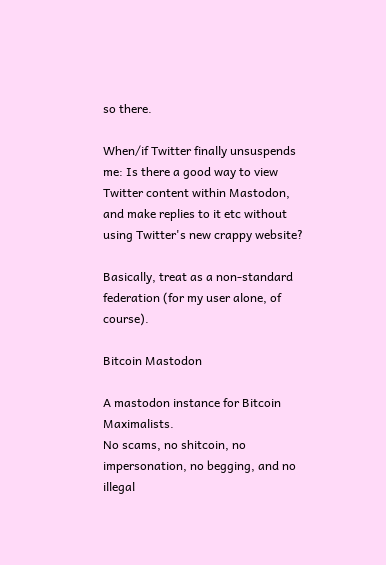so there.

When/if Twitter finally unsuspends me: Is there a good way to view Twitter content within Mastodon, and make replies to it etc without using Twitter's new crappy website?

Basically, treat as a non-standard federation (for my user alone, of course).

Bitcoin Mastodon

A mastodon instance for Bitcoin Maximalists.
No scams, no shitcoin, no impersonation, no begging, and no illegal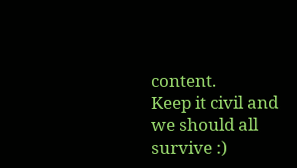content.
Keep it civil and we should all survive :)